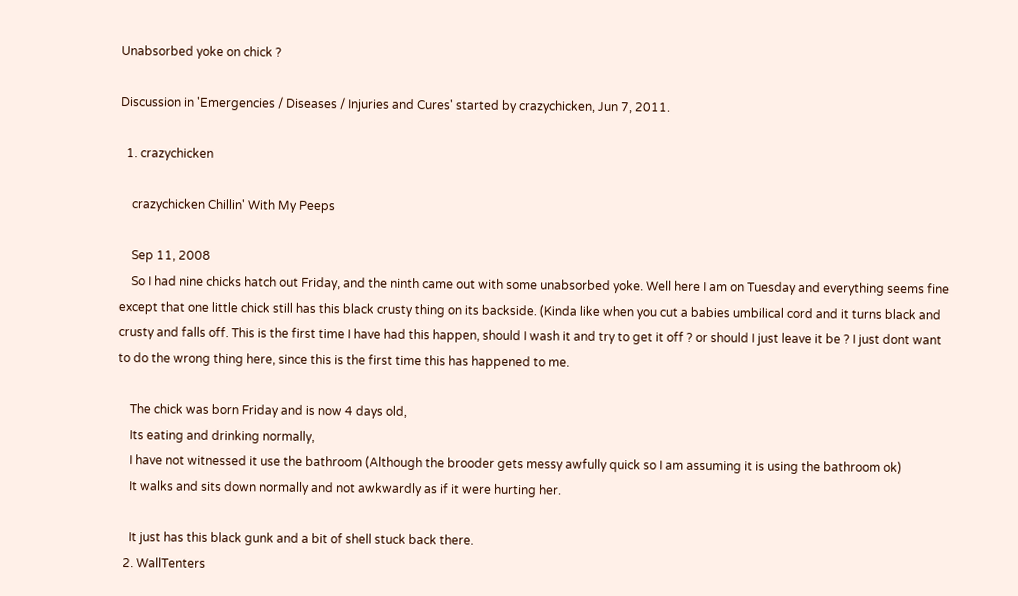Unabsorbed yoke on chick ?

Discussion in 'Emergencies / Diseases / Injuries and Cures' started by crazychicken, Jun 7, 2011.

  1. crazychicken

    crazychicken Chillin' With My Peeps

    Sep 11, 2008
    So I had nine chicks hatch out Friday, and the ninth came out with some unabsorbed yoke. Well here I am on Tuesday and everything seems fine except that one little chick still has this black crusty thing on its backside. (Kinda like when you cut a babies umbilical cord and it turns black and crusty and falls off. This is the first time I have had this happen, should I wash it and try to get it off ? or should I just leave it be ? I just dont want to do the wrong thing here, since this is the first time this has happened to me.

    The chick was born Friday and is now 4 days old,
    Its eating and drinking normally,
    I have not witnessed it use the bathroom (Although the brooder gets messy awfully quick so I am assuming it is using the bathroom ok)
    It walks and sits down normally and not awkwardly as if it were hurting her.

    It just has this black gunk and a bit of shell stuck back there.
  2. WallTenters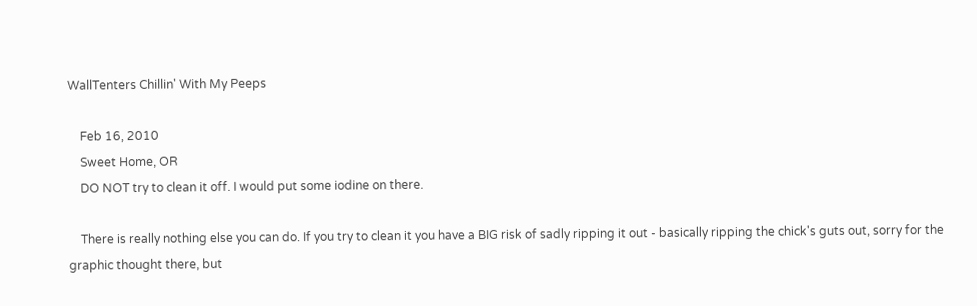WallTenters Chillin' With My Peeps

    Feb 16, 2010
    Sweet Home, OR
    DO NOT try to clean it off. I would put some iodine on there.

    There is really nothing else you can do. If you try to clean it you have a BIG risk of sadly ripping it out - basically ripping the chick's guts out, sorry for the graphic thought there, but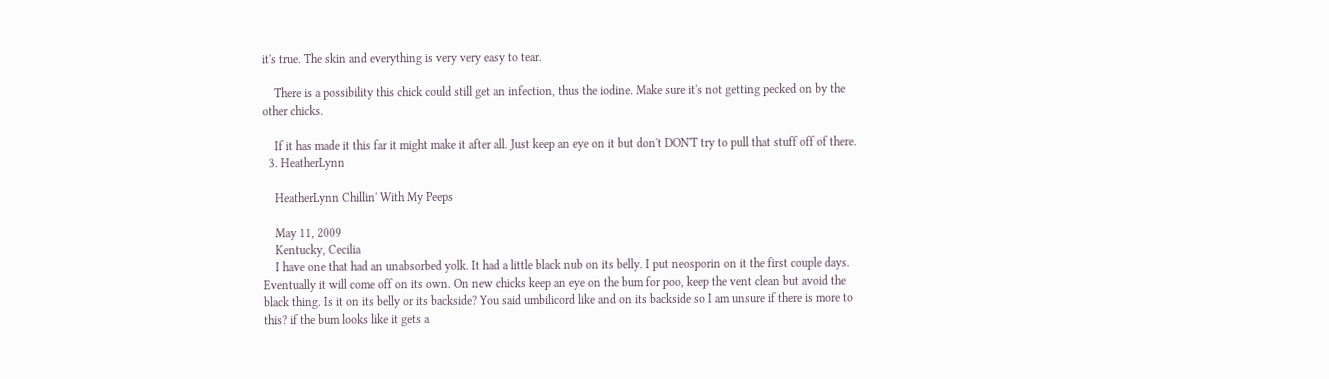it's true. The skin and everything is very very easy to tear.

    There is a possibility this chick could still get an infection, thus the iodine. Make sure it's not getting pecked on by the other chicks.

    If it has made it this far it might make it after all. Just keep an eye on it but don't DON'T try to pull that stuff off of there.
  3. HeatherLynn

    HeatherLynn Chillin' With My Peeps

    May 11, 2009
    Kentucky, Cecilia
    I have one that had an unabsorbed yolk. It had a little black nub on its belly. I put neosporin on it the first couple days. Eventually it will come off on its own. On new chicks keep an eye on the bum for poo, keep the vent clean but avoid the black thing. Is it on its belly or its backside? You said umbilicord like and on its backside so I am unsure if there is more to this? if the bum looks like it gets a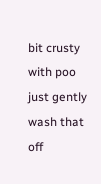bit crusty with poo just gently wash that off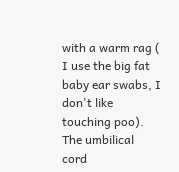with a warm rag ( I use the big fat baby ear swabs, I don't like touching poo). The umbilical cord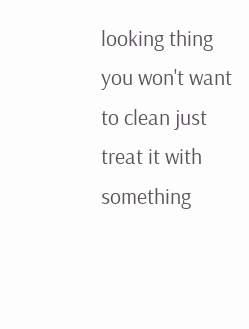looking thing you won't want to clean just treat it with something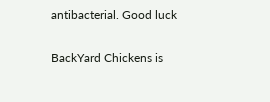antibacterial. Good luck

BackYard Chickens is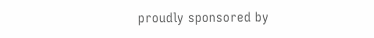proudly sponsored by